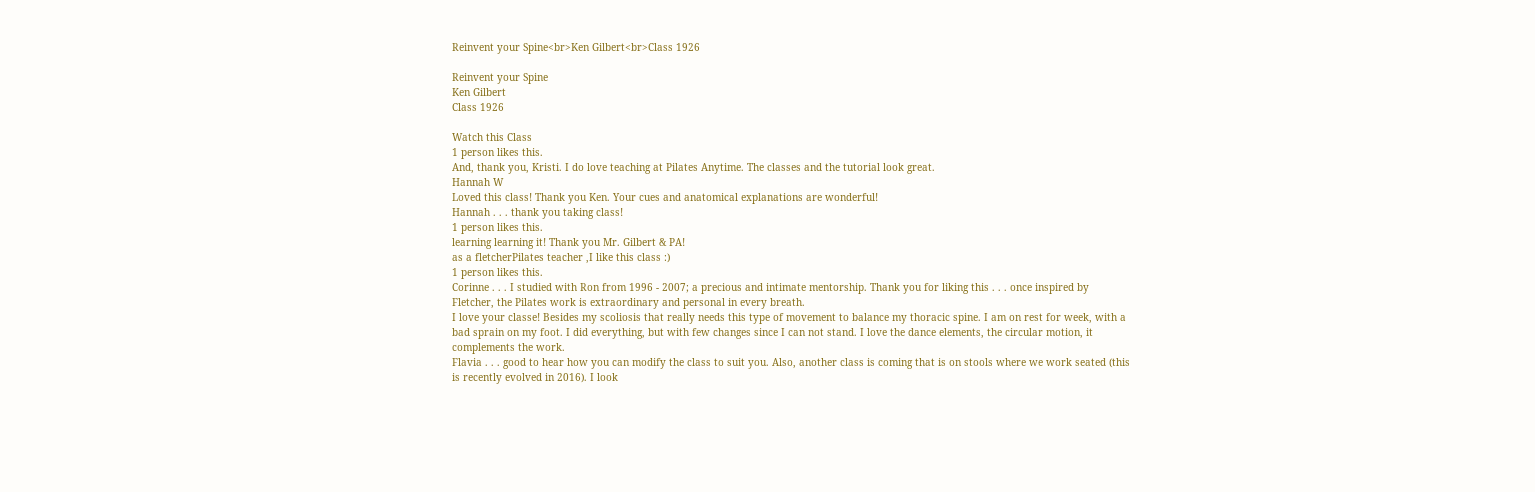Reinvent your Spine<br>Ken Gilbert<br>Class 1926

Reinvent your Spine
Ken Gilbert
Class 1926

Watch this Class
1 person likes this.
And, thank you, Kristi. I do love teaching at Pilates Anytime. The classes and the tutorial look great.
Hannah W
Loved this class! Thank you Ken. Your cues and anatomical explanations are wonderful!
Hannah . . . thank you taking class!
1 person likes this.
learning learning it! Thank you Mr. Gilbert & PA!
as a fletcherPilates teacher ,I like this class :)
1 person likes this.
Corinne . . . I studied with Ron from 1996 - 2007; a precious and intimate mentorship. Thank you for liking this . . . once inspired by Fletcher, the Pilates work is extraordinary and personal in every breath.
I love your classe! Besides my scoliosis that really needs this type of movement to balance my thoracic spine. I am on rest for week, with a bad sprain on my foot. I did everything, but with few changes since I can not stand. I love the dance elements, the circular motion, it complements the work.
Flavia . . . good to hear how you can modify the class to suit you. Also, another class is coming that is on stools where we work seated (this is recently evolved in 2016). I look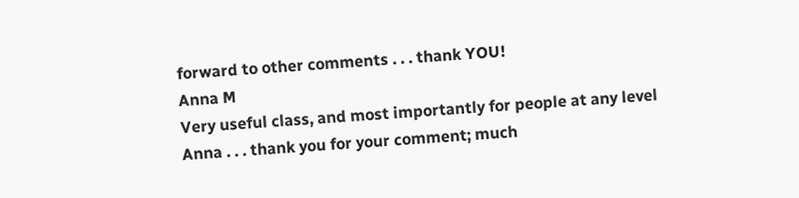forward to other comments . . . thank YOU!
Anna M
Very useful class, and most importantly for people at any level
Anna . . . thank you for your comment; much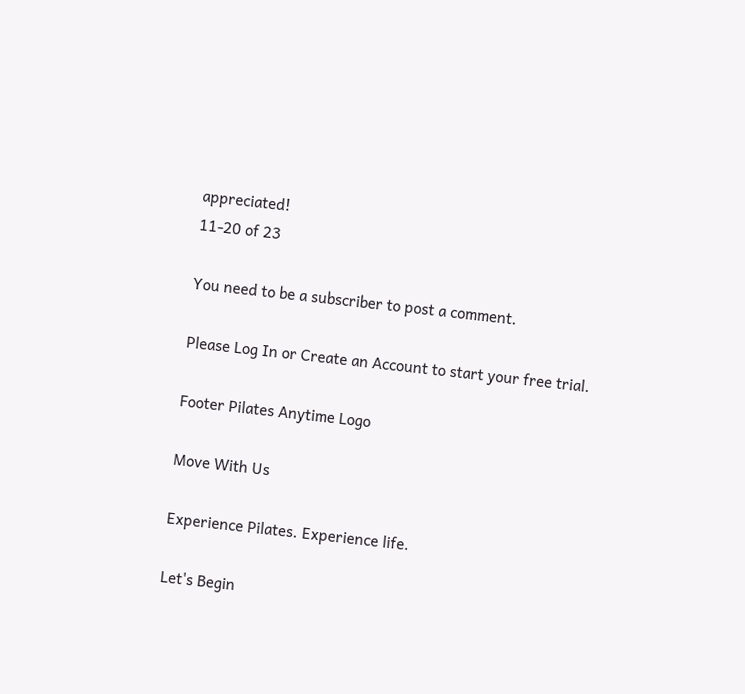appreciated!
11-20 of 23

You need to be a subscriber to post a comment.

Please Log In or Create an Account to start your free trial.

Footer Pilates Anytime Logo

Move With Us

Experience Pilates. Experience life.

Let's Begin